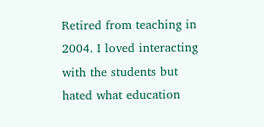Retired from teaching in 2004. I loved interacting with the students but hated what education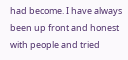had become. I have always been up front and honest with people and tried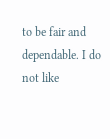to be fair and dependable. I do not like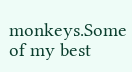monkeys.Some of my best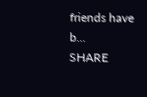friends have b...
SHARE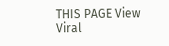THIS PAGE View Viral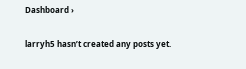Dashboard ›

larryh5 hasn’t created any posts yet.